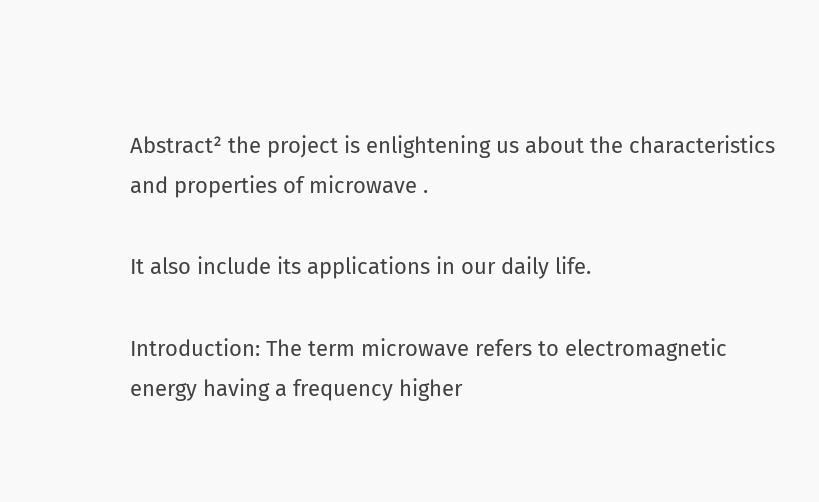Abstract² the project is enlightening us about the characteristics and properties of microwave .

It also include its applications in our daily life.

Introduction: The term microwave refers to electromagnetic energy having a frequency higher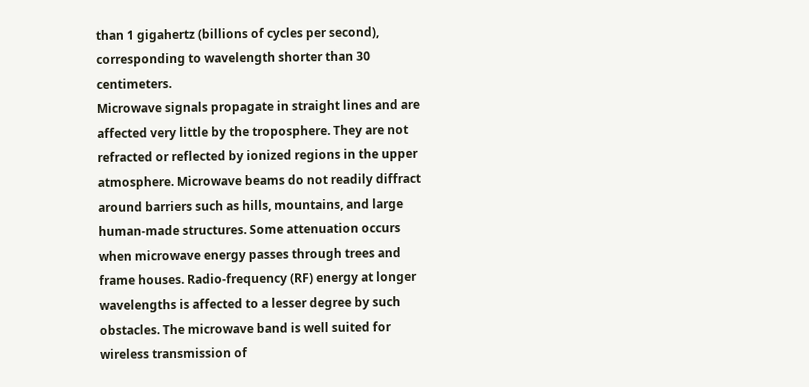than 1 gigahertz (billions of cycles per second), corresponding to wavelength shorter than 30 centimeters.
Microwave signals propagate in straight lines and are affected very little by the troposphere. They are not refracted or reflected by ionized regions in the upper atmosphere. Microwave beams do not readily diffract around barriers such as hills, mountains, and large human-made structures. Some attenuation occurs when microwave energy passes through trees and frame houses. Radio-frequency (RF) energy at longer wavelengths is affected to a lesser degree by such obstacles. The microwave band is well suited for wireless transmission of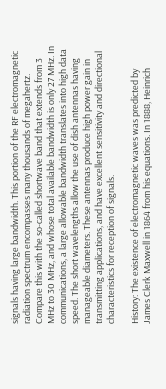signals having large bandwidth. This portion of the RF electromagnetic radiation spectrum encompasses many thousands of megahertz. Compare this with the so-called shortwave band that extends from 3 MHz to 30 MHz, and whose total available bandwidth is only 27 MHz. In communications, a large allowable bandwidth translates into high data speed. The short wavelengths allow the use of dish antennas having manageable diameters. These antennas produce high power gain in transmitting applications, and have excellent sensitivity and directional characteristics for reception of signals.

History: The existence of electromagnetic waves was predicted by James Clerk Maxwell in 1864 from his equations. In 1888, Heinrich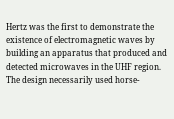Hertz was the first to demonstrate the existence of electromagnetic waves by building an apparatus that produced and detected microwaves in the UHF region. The design necessarily used horse-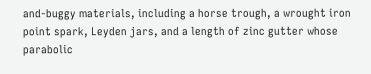and-buggy materials, including a horse trough, a wrought iron point spark, Leyden jars, and a length of zinc gutter whose parabolic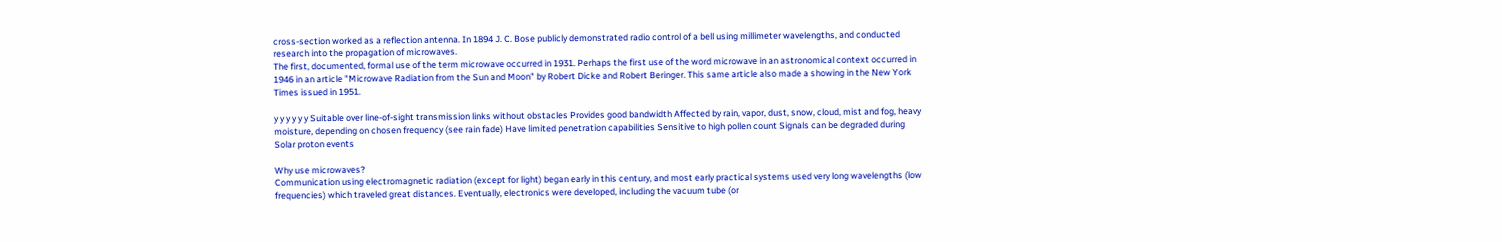cross-section worked as a reflection antenna. In 1894 J. C. Bose publicly demonstrated radio control of a bell using millimeter wavelengths, and conducted research into the propagation of microwaves.
The first, documented, formal use of the term microwave occurred in 1931. Perhaps the first use of the word microwave in an astronomical context occurred in 1946 in an article "Microwave Radiation from the Sun and Moon" by Robert Dicke and Robert Beringer. This same article also made a showing in the New York Times issued in 1951.

y y y y y y Suitable over line-of-sight transmission links without obstacles Provides good bandwidth Affected by rain, vapor, dust, snow, cloud, mist and fog, heavy moisture, depending on chosen frequency (see rain fade) Have limited penetration capabilities Sensitive to high pollen count Signals can be degraded during Solar proton events

Why use microwaves?
Communication using electromagnetic radiation (except for light) began early in this century, and most early practical systems used very long wavelengths (low frequencies) which traveled great distances. Eventually, electronics were developed, including the vacuum tube (or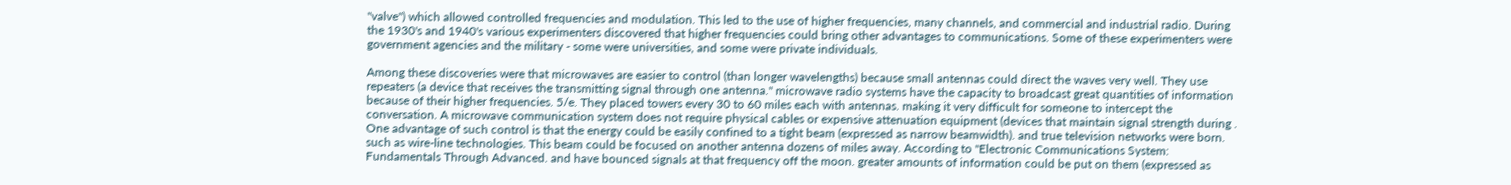"valve") which allowed controlled frequencies and modulation. This led to the use of higher frequencies, many channels, and commercial and industrial radio. During the 1930's and 1940's various experimenters discovered that higher frequencies could bring other advantages to communications. Some of these experimenters were government agencies and the military - some were universities, and some were private individuals.

Among these discoveries were that microwaves are easier to control (than longer wavelengths) because small antennas could direct the waves very well. They use repeaters (a device that receives the transmitting signal through one antenna." microwave radio systems have the capacity to broadcast great quantities of information because of their higher frequencies. 5/e. They placed towers every 30 to 60 miles each with antennas. making it very difficult for someone to intercept the conversation. A microwave communication system does not require physical cables or expensive attenuation equipment (devices that maintain signal strength during . One advantage of such control is that the energy could be easily confined to a tight beam (expressed as narrow beamwidth). and true television networks were born. such as wire-line technologies. This beam could be focused on another antenna dozens of miles away. According to "Electronic Communications System: Fundamentals Through Advanced. and have bounced signals at that frequency off the moon. greater amounts of information could be put on them (expressed as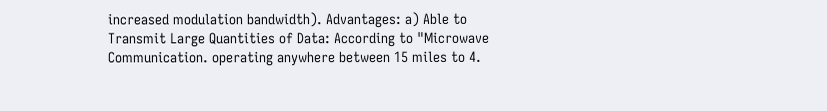increased modulation bandwidth). Advantages: a) Able to Transmit Large Quantities of Data: According to "Microwave Communication. operating anywhere between 15 miles to 4.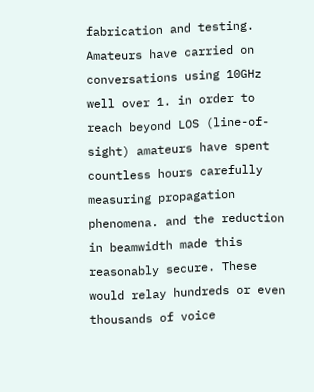fabrication and testing. Amateurs have carried on conversations using 10GHz well over 1. in order to reach beyond LOS (line-of-sight) amateurs have spent countless hours carefully measuring propagation phenomena. and the reduction in beamwidth made this reasonably secure. These would relay hundreds or even thousands of voice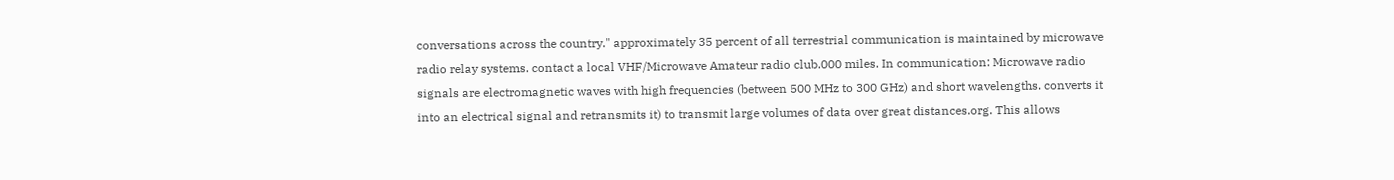conversations across the country." approximately 35 percent of all terrestrial communication is maintained by microwave radio relay systems. contact a local VHF/Microwave Amateur radio club.000 miles. In communication: Microwave radio signals are electromagnetic waves with high frequencies (between 500 MHz to 300 GHz) and short wavelengths. converts it into an electrical signal and retransmits it) to transmit large volumes of data over great distances.org. This allows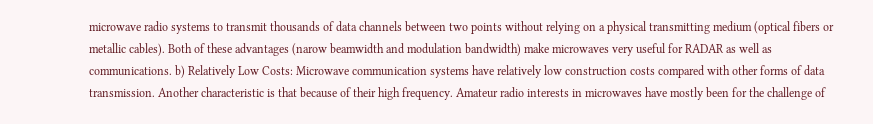microwave radio systems to transmit thousands of data channels between two points without relying on a physical transmitting medium (optical fibers or metallic cables). Both of these advantages (narow beamwidth and modulation bandwidth) make microwaves very useful for RADAR as well as communications. b) Relatively Low Costs: Microwave communication systems have relatively low construction costs compared with other forms of data transmission. Another characteristic is that because of their high frequency. Amateur radio interests in microwaves have mostly been for the challenge of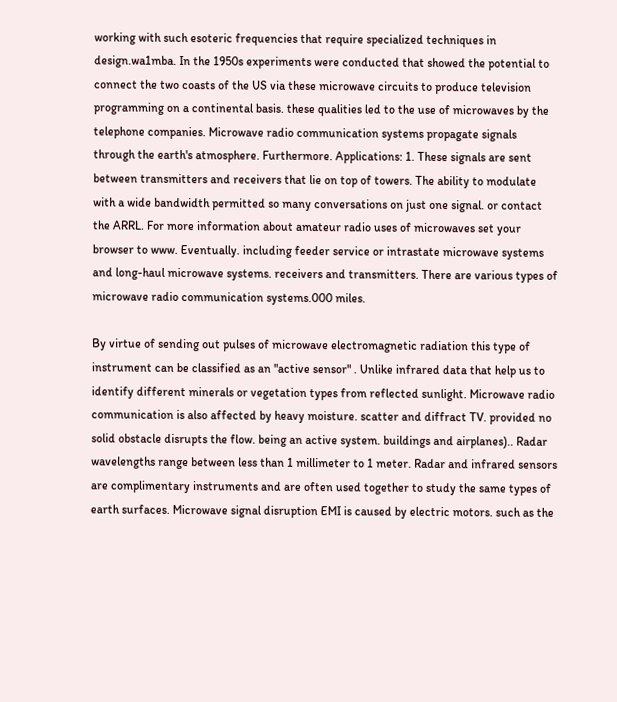working with such esoteric frequencies that require specialized techniques in design.wa1mba. In the 1950s experiments were conducted that showed the potential to connect the two coasts of the US via these microwave circuits to produce television programming on a continental basis. these qualities led to the use of microwaves by the telephone companies. Microwave radio communication systems propagate signals through the earth's atmosphere. Furthermore. Applications: 1. These signals are sent between transmitters and receivers that lie on top of towers. The ability to modulate with a wide bandwidth permitted so many conversations on just one signal. or contact the ARRL. For more information about amateur radio uses of microwaves set your browser to www. Eventually. including feeder service or intrastate microwave systems and long-haul microwave systems. receivers and transmitters. There are various types of microwave radio communication systems.000 miles.

By virtue of sending out pulses of microwave electromagnetic radiation this type of instrument can be classified as an "active sensor" . Unlike infrared data that help us to identify different minerals or vegetation types from reflected sunlight. Microwave radio communication is also affected by heavy moisture. scatter and diffract TV. provided no solid obstacle disrupts the flow. being an active system. buildings and airplanes).. Radar wavelengths range between less than 1 millimeter to 1 meter. Radar and infrared sensors are complimentary instruments and are often used together to study the same types of earth surfaces. Microwave signal disruption EMI is caused by electric motors. such as the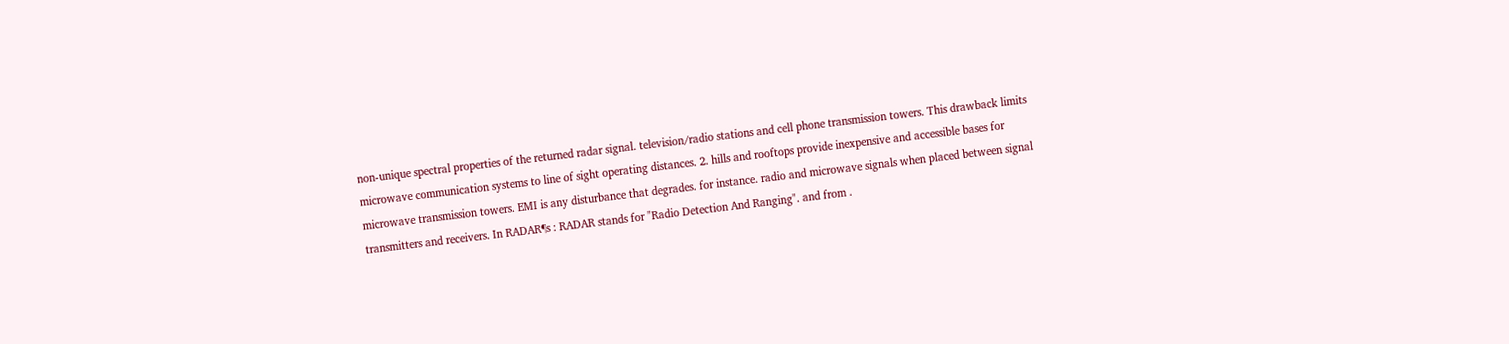non-unique spectral properties of the returned radar signal. television/radio stations and cell phone transmission towers. This drawback limits microwave communication systems to line of sight operating distances. 2. hills and rooftops provide inexpensive and accessible bases for microwave transmission towers. EMI is any disturbance that degrades. for instance. radio and microwave signals when placed between signal transmitters and receivers. In RADAR¶s : RADAR stands for "Radio Detection And Ranging". and from .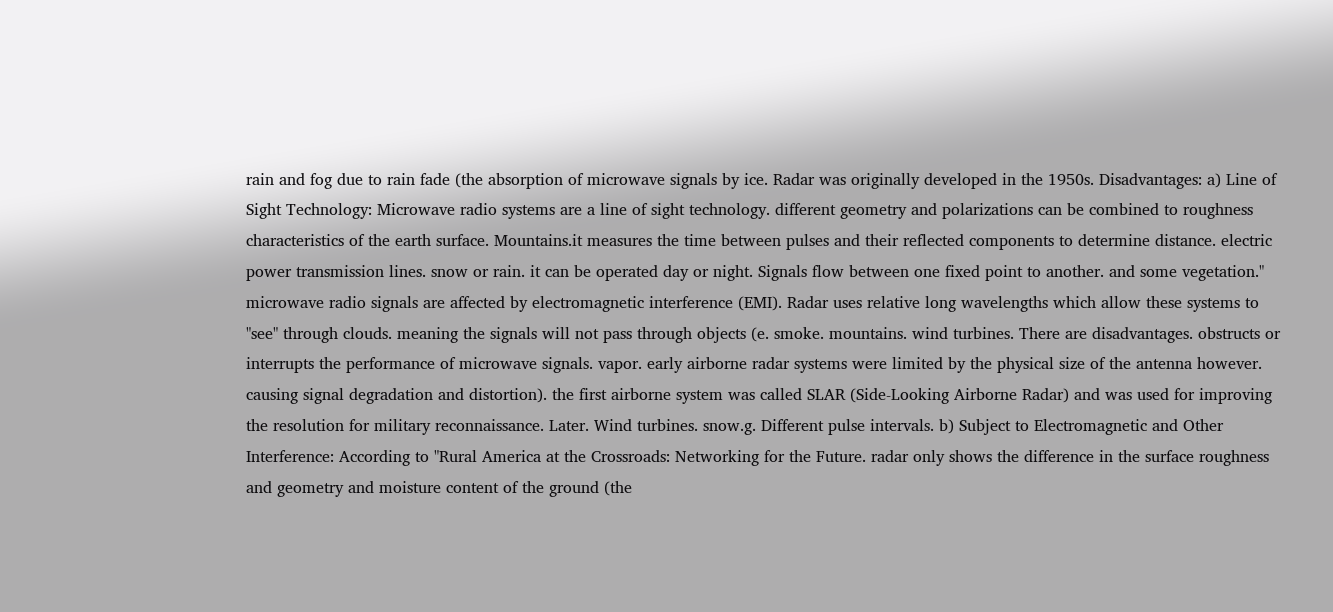rain and fog due to rain fade (the absorption of microwave signals by ice. Radar was originally developed in the 1950s. Disadvantages: a) Line of Sight Technology: Microwave radio systems are a line of sight technology. different geometry and polarizations can be combined to roughness characteristics of the earth surface. Mountains.it measures the time between pulses and their reflected components to determine distance. electric power transmission lines. snow or rain. it can be operated day or night. Signals flow between one fixed point to another. and some vegetation." microwave radio signals are affected by electromagnetic interference (EMI). Radar uses relative long wavelengths which allow these systems to "see" through clouds. meaning the signals will not pass through objects (e. smoke. mountains. wind turbines. There are disadvantages. obstructs or interrupts the performance of microwave signals. vapor. early airborne radar systems were limited by the physical size of the antenna however. causing signal degradation and distortion). the first airborne system was called SLAR (Side-Looking Airborne Radar) and was used for improving the resolution for military reconnaissance. Later. Wind turbines. snow.g. Different pulse intervals. b) Subject to Electromagnetic and Other Interference: According to "Rural America at the Crossroads: Networking for the Future. radar only shows the difference in the surface roughness and geometry and moisture content of the ground (the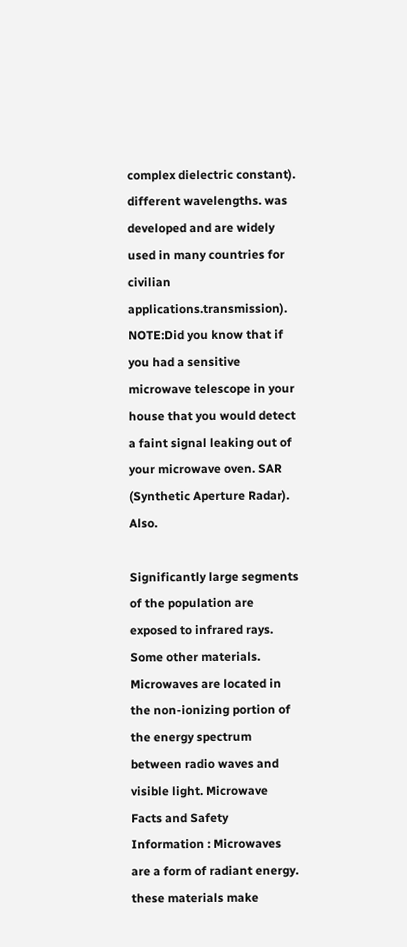complex dielectric constant). different wavelengths. was developed and are widely used in many countries for civilian applications.transmission). NOTE:Did you know that if you had a sensitive microwave telescope in your house that you would detect a faint signal leaking out of your microwave oven. SAR (Synthetic Aperture Radar). Also.

Significantly large segments of the population are exposed to infrared rays. Some other materials. Microwaves are located in the non-ionizing portion of the energy spectrum between radio waves and visible light. Microwave Facts and Safety Information : Microwaves are a form of radiant energy. these materials make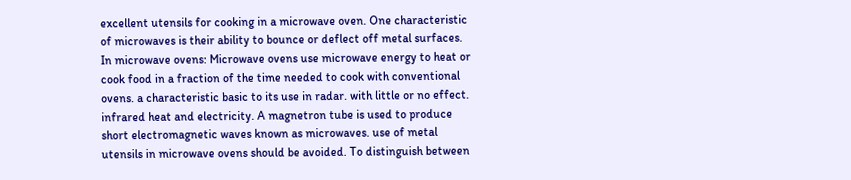excellent utensils for cooking in a microwave oven. One characteristic of microwaves is their ability to bounce or deflect off metal surfaces. In microwave ovens: Microwave ovens use microwave energy to heat or cook food in a fraction of the time needed to cook with conventional ovens. a characteristic basic to its use in radar. with little or no effect. infrared heat and electricity. A magnetron tube is used to produce short electromagnetic waves known as microwaves. use of metal utensils in microwave ovens should be avoided. To distinguish between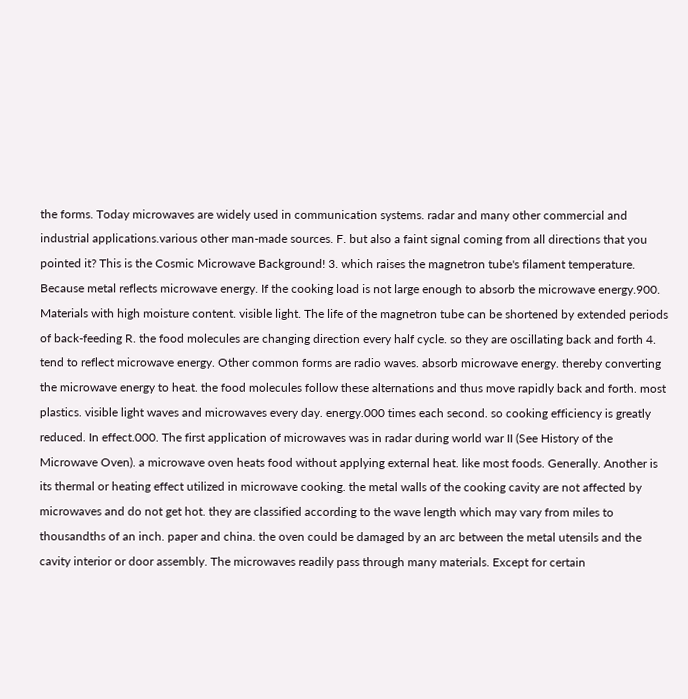the forms. Today microwaves are widely used in communication systems. radar and many other commercial and industrial applications.various other man-made sources. F. but also a faint signal coming from all directions that you pointed it? This is the Cosmic Microwave Background! 3. which raises the magnetron tube's filament temperature. Because metal reflects microwave energy. If the cooking load is not large enough to absorb the microwave energy.900. Materials with high moisture content. visible light. The life of the magnetron tube can be shortened by extended periods of back-feeding R. the food molecules are changing direction every half cycle. so they are oscillating back and forth 4. tend to reflect microwave energy. Other common forms are radio waves. absorb microwave energy. thereby converting the microwave energy to heat. the food molecules follow these alternations and thus move rapidly back and forth. most plastics. visible light waves and microwaves every day. energy.000 times each second. so cooking efficiency is greatly reduced. In effect.000. The first application of microwaves was in radar during world war II (See History of the Microwave Oven). a microwave oven heats food without applying external heat. like most foods. Generally. Another is its thermal or heating effect utilized in microwave cooking. the metal walls of the cooking cavity are not affected by microwaves and do not get hot. they are classified according to the wave length which may vary from miles to thousandths of an inch. paper and china. the oven could be damaged by an arc between the metal utensils and the cavity interior or door assembly. The microwaves readily pass through many materials. Except for certain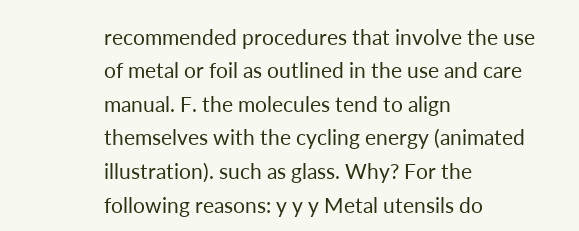recommended procedures that involve the use of metal or foil as outlined in the use and care manual. F. the molecules tend to align themselves with the cycling energy (animated illustration). such as glass. Why? For the following reasons: y y y Metal utensils do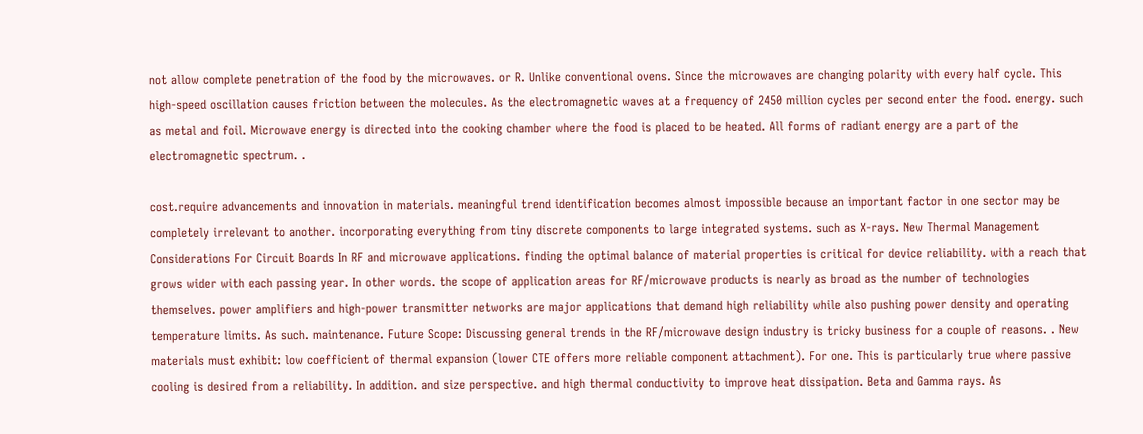not allow complete penetration of the food by the microwaves. or R. Unlike conventional ovens. Since the microwaves are changing polarity with every half cycle. This high-speed oscillation causes friction between the molecules. As the electromagnetic waves at a frequency of 2450 million cycles per second enter the food. energy. such as metal and foil. Microwave energy is directed into the cooking chamber where the food is placed to be heated. All forms of radiant energy are a part of the electromagnetic spectrum. .

cost.require advancements and innovation in materials. meaningful trend identification becomes almost impossible because an important factor in one sector may be completely irrelevant to another. incorporating everything from tiny discrete components to large integrated systems. such as X-rays. New Thermal Management Considerations For Circuit Boards In RF and microwave applications. finding the optimal balance of material properties is critical for device reliability. with a reach that grows wider with each passing year. In other words. the scope of application areas for RF/microwave products is nearly as broad as the number of technologies themselves. power amplifiers and high-power transmitter networks are major applications that demand high reliability while also pushing power density and operating temperature limits. As such. maintenance. Future Scope: Discussing general trends in the RF/microwave design industry is tricky business for a couple of reasons. . New materials must exhibit: low coefficient of thermal expansion (lower CTE offers more reliable component attachment). For one. This is particularly true where passive cooling is desired from a reliability. In addition. and size perspective. and high thermal conductivity to improve heat dissipation. Beta and Gamma rays. As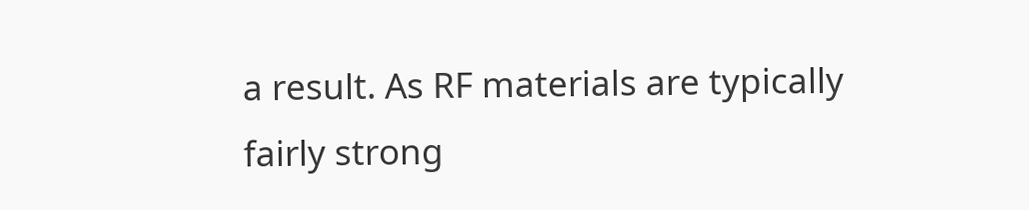a result. As RF materials are typically fairly strong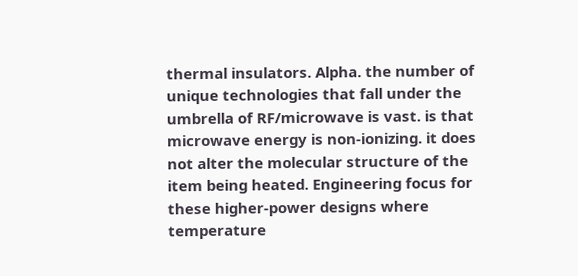thermal insulators. Alpha. the number of unique technologies that fall under the umbrella of RF/microwave is vast. is that microwave energy is non-ionizing. it does not alter the molecular structure of the item being heated. Engineering focus for these higher-power designs where temperature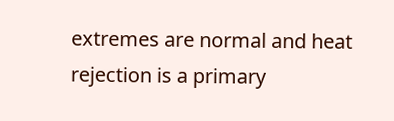extremes are normal and heat rejection is a primary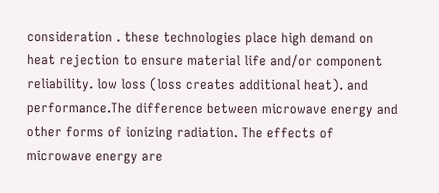consideration . these technologies place high demand on heat rejection to ensure material life and/or component reliability. low loss (loss creates additional heat). and performance.The difference between microwave energy and other forms of ionizing radiation. The effects of microwave energy are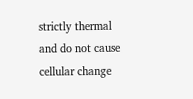strictly thermal and do not cause cellular change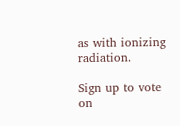as with ionizing radiation.

Sign up to vote on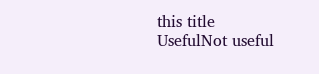this title
UsefulNot useful